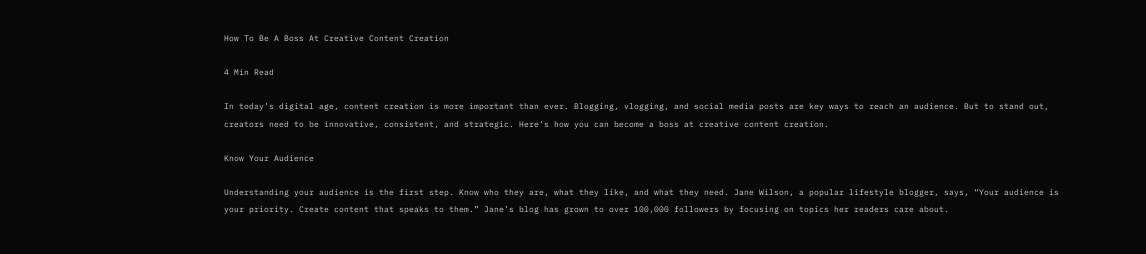How To Be A Boss At Creative Content Creation

4 Min Read

In today’s digital age, content creation is more important than ever. Blogging, vlogging, and social media posts are key ways to reach an audience. But to stand out, creators need to be innovative, consistent, and strategic. Here’s how you can become a boss at creative content creation.

Know Your Audience

Understanding your audience is the first step. Know who they are, what they like, and what they need. Jane Wilson, a popular lifestyle blogger, says, “Your audience is your priority. Create content that speaks to them.” Jane’s blog has grown to over 100,000 followers by focusing on topics her readers care about.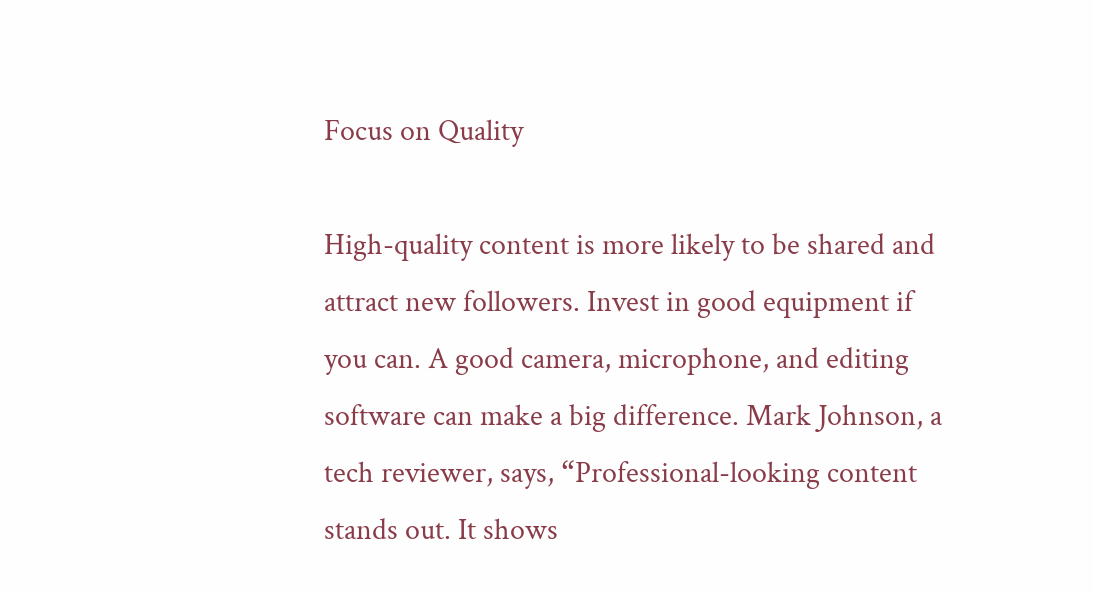Focus on Quality

High-quality content is more likely to be shared and attract new followers. Invest in good equipment if you can. A good camera, microphone, and editing software can make a big difference. Mark Johnson, a tech reviewer, says, “Professional-looking content stands out. It shows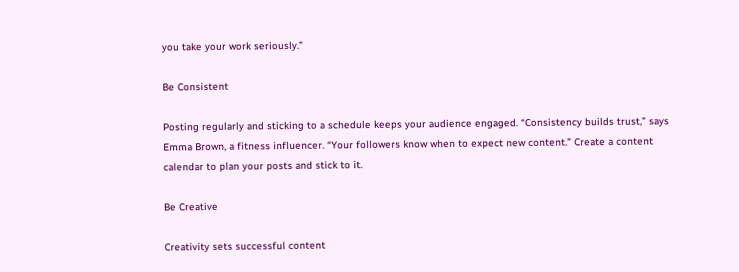you take your work seriously.”

Be Consistent

Posting regularly and sticking to a schedule keeps your audience engaged. “Consistency builds trust,” says Emma Brown, a fitness influencer. “Your followers know when to expect new content.” Create a content calendar to plan your posts and stick to it.

Be Creative

Creativity sets successful content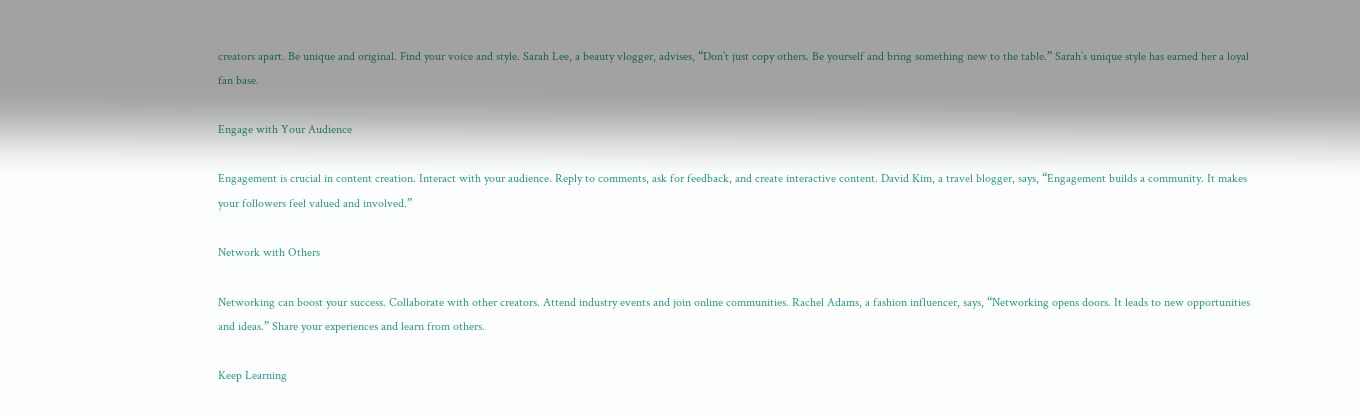creators apart. Be unique and original. Find your voice and style. Sarah Lee, a beauty vlogger, advises, “Don’t just copy others. Be yourself and bring something new to the table.” Sarah’s unique style has earned her a loyal fan base.

Engage with Your Audience

Engagement is crucial in content creation. Interact with your audience. Reply to comments, ask for feedback, and create interactive content. David Kim, a travel blogger, says, “Engagement builds a community. It makes your followers feel valued and involved.”

Network with Others

Networking can boost your success. Collaborate with other creators. Attend industry events and join online communities. Rachel Adams, a fashion influencer, says, “Networking opens doors. It leads to new opportunities and ideas.” Share your experiences and learn from others.

Keep Learning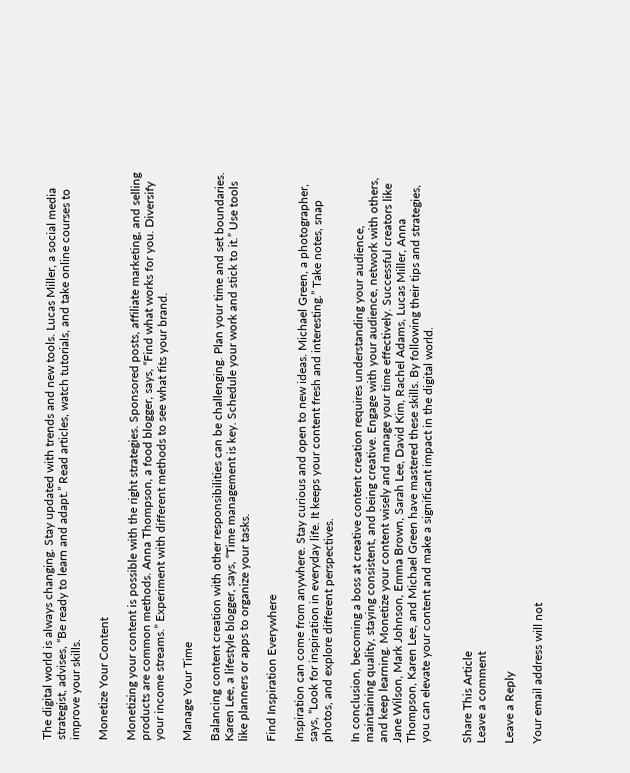The digital world is always changing. Stay updated with trends and new tools. Lucas Miller, a social media strategist, advises, “Be ready to learn and adapt.” Read articles, watch tutorials, and take online courses to improve your skills.

Monetize Your Content

Monetizing your content is possible with the right strategies. Sponsored posts, affiliate marketing, and selling products are common methods. Anna Thompson, a food blogger, says, “Find what works for you. Diversify your income streams.” Experiment with different methods to see what fits your brand.

Manage Your Time

Balancing content creation with other responsibilities can be challenging. Plan your time and set boundaries. Karen Lee, a lifestyle blogger, says, “Time management is key. Schedule your work and stick to it.” Use tools like planners or apps to organize your tasks.

Find Inspiration Everywhere

Inspiration can come from anywhere. Stay curious and open to new ideas. Michael Green, a photographer, says, “Look for inspiration in everyday life. It keeps your content fresh and interesting.” Take notes, snap photos, and explore different perspectives.

In conclusion, becoming a boss at creative content creation requires understanding your audience, maintaining quality, staying consistent, and being creative. Engage with your audience, network with others, and keep learning. Monetize your content wisely and manage your time effectively. Successful creators like Jane Wilson, Mark Johnson, Emma Brown, Sarah Lee, David Kim, Rachel Adams, Lucas Miller, Anna Thompson, Karen Lee, and Michael Green have mastered these skills. By following their tips and strategies, you can elevate your content and make a significant impact in the digital world.


Share This Article
Leave a comment

Leave a Reply

Your email address will not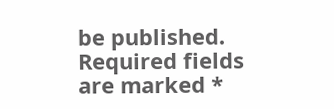be published. Required fields are marked *